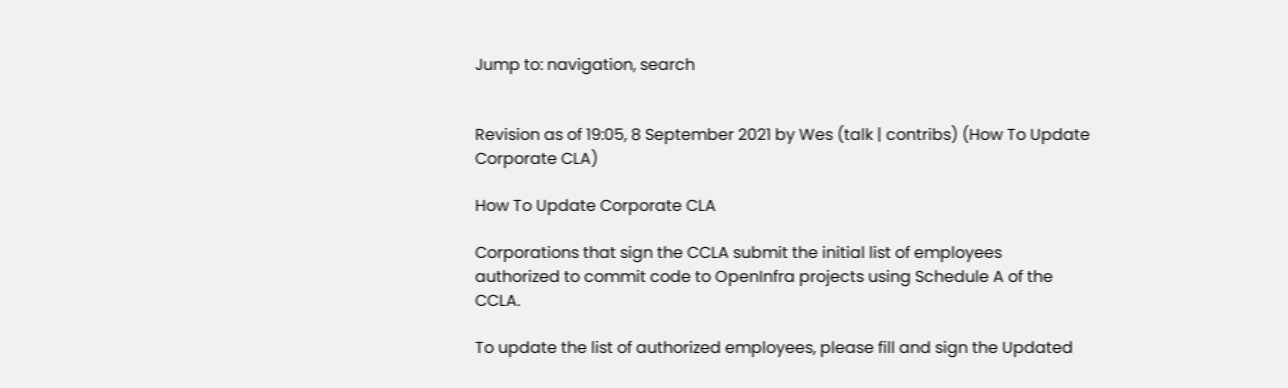Jump to: navigation, search


Revision as of 19:05, 8 September 2021 by Wes (talk | contribs) (How To Update Corporate CLA)

How To Update Corporate CLA

Corporations that sign the CCLA submit the initial list of employees authorized to commit code to OpenInfra projects using Schedule A of the CCLA.

To update the list of authorized employees, please fill and sign the Updated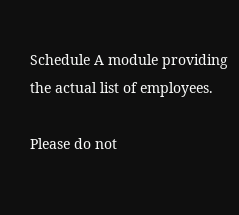Schedule A module providing the actual list of employees.

Please do not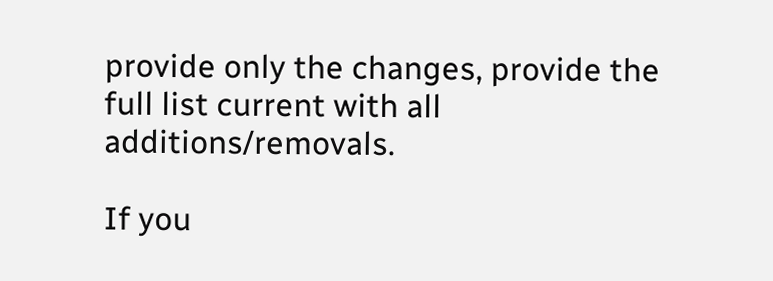provide only the changes, provide the full list current with all additions/removals.

If you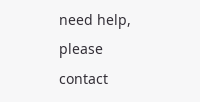need help, please contact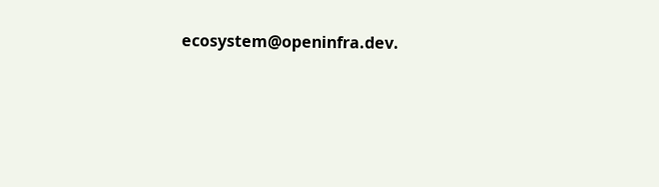ecosystem@openinfra.dev.